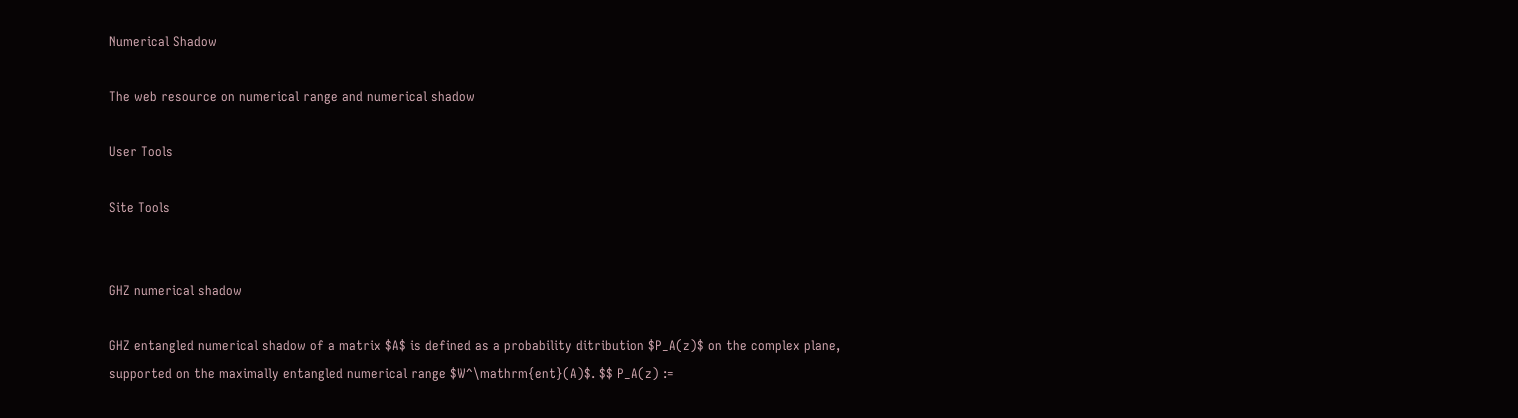Numerical Shadow

The web resource on numerical range and numerical shadow

User Tools

Site Tools


GHZ numerical shadow

GHZ entangled numerical shadow of a matrix $A$ is defined as a probability ditribution $P_A(z)$ on the complex plane, supported on the maximally entangled numerical range $W^\mathrm{ent}(A)$. $$ P_A(z) :=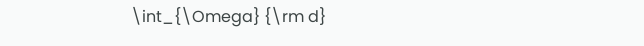\int_{\Omega} {\rm d}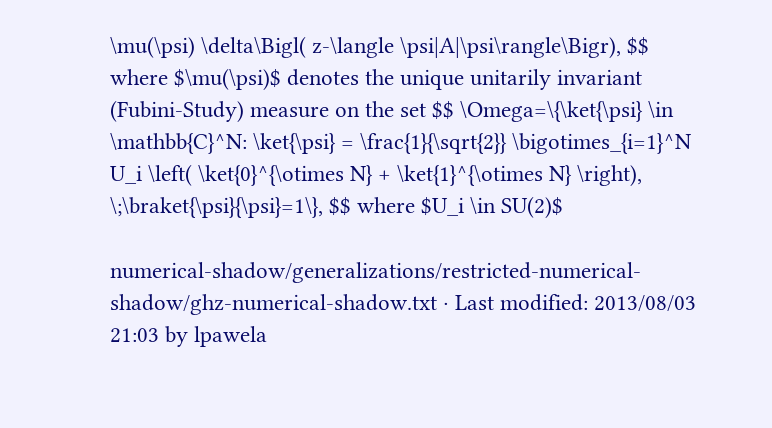\mu(\psi) \delta\Bigl( z-\langle \psi|A|\psi\rangle\Bigr), $$ where $\mu(\psi)$ denotes the unique unitarily invariant (Fubini-Study) measure on the set $$ \Omega=\{\ket{\psi} \in \mathbb{C}^N: \ket{\psi} = \frac{1}{\sqrt{2}} \bigotimes_{i=1}^N U_i \left( \ket{0}^{\otimes N} + \ket{1}^{\otimes N} \right), \;\braket{\psi}{\psi}=1\}, $$ where $U_i \in SU(2)$

numerical-shadow/generalizations/restricted-numerical-shadow/ghz-numerical-shadow.txt · Last modified: 2013/08/03 21:03 by lpawela